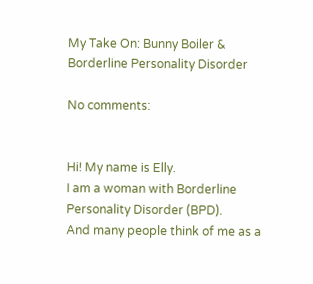My Take On: Bunny Boiler & Borderline Personality Disorder

No comments:


Hi! My name is Elly.
I am a woman with Borderline Personality Disorder (BPD).
And many people think of me as a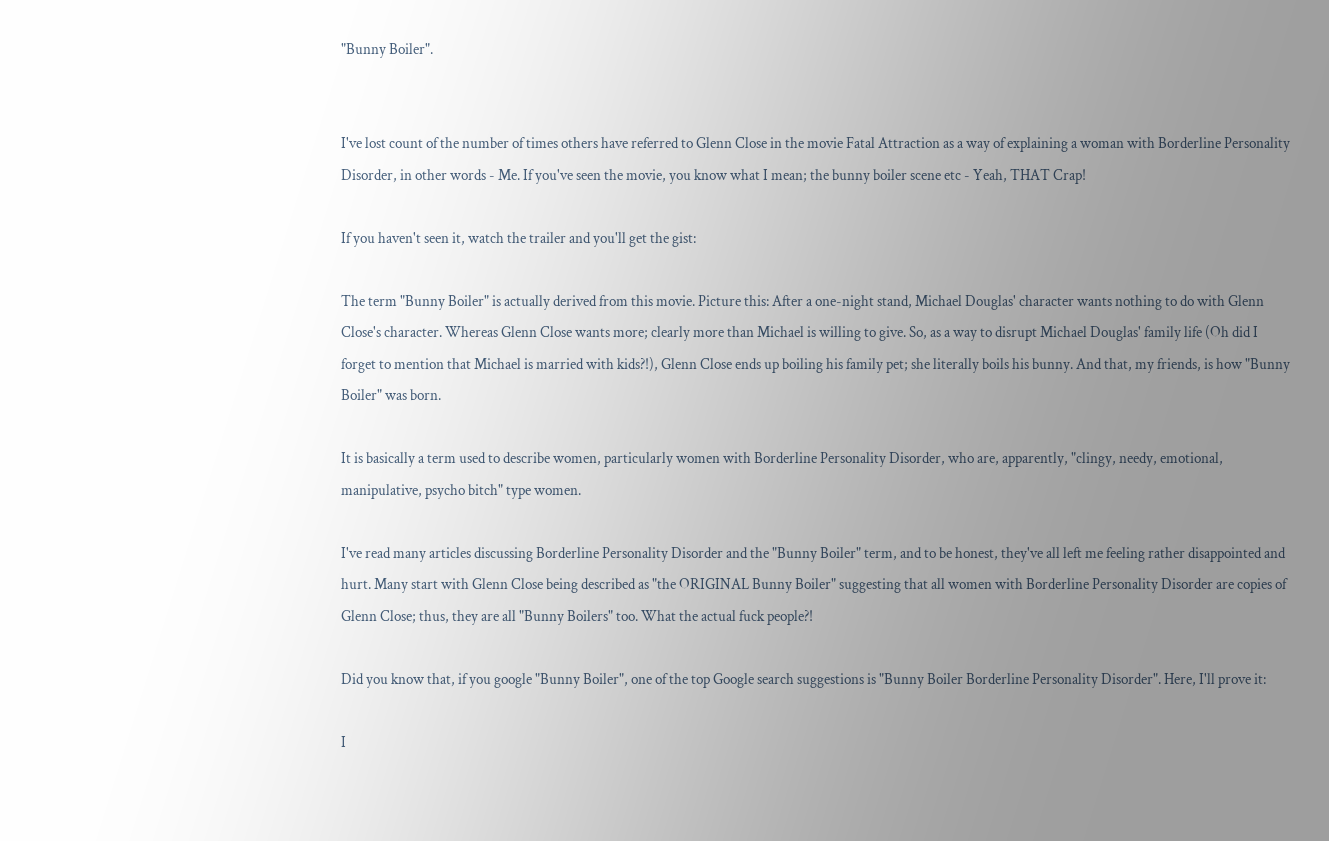"Bunny Boiler".


I've lost count of the number of times others have referred to Glenn Close in the movie Fatal Attraction as a way of explaining a woman with Borderline Personality Disorder, in other words - Me. If you've seen the movie, you know what I mean; the bunny boiler scene etc - Yeah, THAT Crap!

If you haven't seen it, watch the trailer and you'll get the gist:

The term "Bunny Boiler" is actually derived from this movie. Picture this: After a one-night stand, Michael Douglas' character wants nothing to do with Glenn Close's character. Whereas Glenn Close wants more; clearly more than Michael is willing to give. So, as a way to disrupt Michael Douglas' family life (Oh did I forget to mention that Michael is married with kids?!), Glenn Close ends up boiling his family pet; she literally boils his bunny. And that, my friends, is how "Bunny Boiler" was born.

It is basically a term used to describe women, particularly women with Borderline Personality Disorder, who are, apparently, "clingy, needy, emotional, manipulative, psycho bitch" type women.

I've read many articles discussing Borderline Personality Disorder and the "Bunny Boiler" term, and to be honest, they've all left me feeling rather disappointed and hurt. Many start with Glenn Close being described as "the ORIGINAL Bunny Boiler" suggesting that all women with Borderline Personality Disorder are copies of Glenn Close; thus, they are all "Bunny Boilers" too. What the actual fuck people?!

Did you know that, if you google "Bunny Boiler", one of the top Google search suggestions is "Bunny Boiler Borderline Personality Disorder". Here, I'll prove it:

I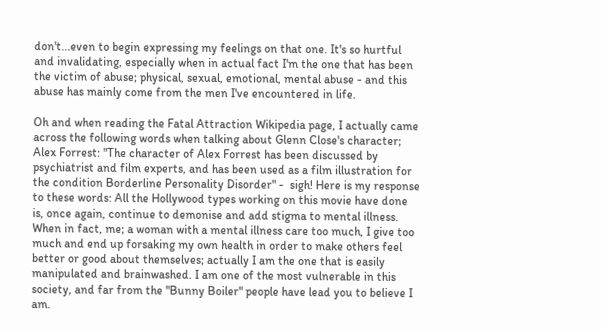don't...even to begin expressing my feelings on that one. It's so hurtful and invalidating, especially when in actual fact I'm the one that has been the victim of abuse; physical, sexual, emotional, mental abuse - and this abuse has mainly come from the men I've encountered in life.

Oh and when reading the Fatal Attraction Wikipedia page, I actually came across the following words when talking about Glenn Close's character; Alex Forrest: "The character of Alex Forrest has been discussed by psychiatrist and film experts, and has been used as a film illustration for the condition Borderline Personality Disorder" -  sigh! Here is my response to these words: All the Hollywood types working on this movie have done is, once again, continue to demonise and add stigma to mental illness. When in fact, me; a woman with a mental illness care too much, I give too much and end up forsaking my own health in order to make others feel better or good about themselves; actually I am the one that is easily manipulated and brainwashed. I am one of the most vulnerable in this society, and far from the "Bunny Boiler" people have lead you to believe I am.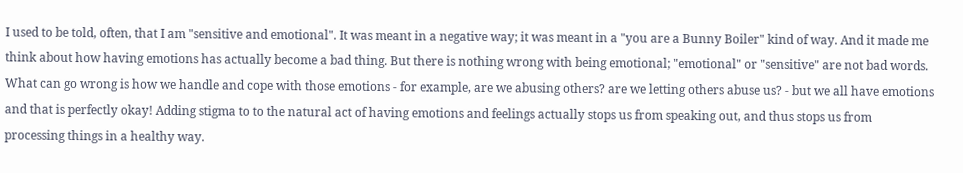I used to be told, often, that I am "sensitive and emotional". It was meant in a negative way; it was meant in a "you are a Bunny Boiler" kind of way. And it made me think about how having emotions has actually become a bad thing. But there is nothing wrong with being emotional; "emotional" or "sensitive" are not bad words. What can go wrong is how we handle and cope with those emotions - for example, are we abusing others? are we letting others abuse us? - but we all have emotions and that is perfectly okay! Adding stigma to to the natural act of having emotions and feelings actually stops us from speaking out, and thus stops us from processing things in a healthy way.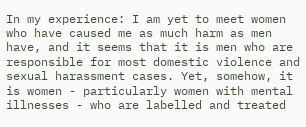In my experience: I am yet to meet women who have caused me as much harm as men have, and it seems that it is men who are responsible for most domestic violence and sexual harassment cases. Yet, somehow, it is women - particularly women with mental illnesses - who are labelled and treated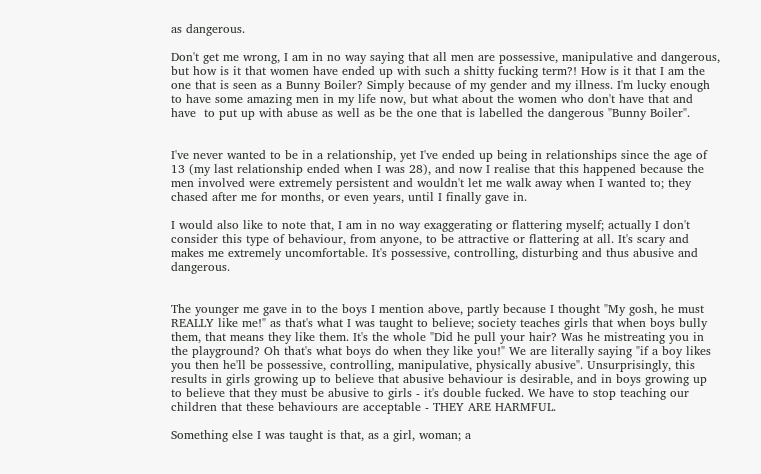as dangerous.

Don't get me wrong, I am in no way saying that all men are possessive, manipulative and dangerous, but how is it that women have ended up with such a shitty fucking term?! How is it that I am the one that is seen as a Bunny Boiler? Simply because of my gender and my illness. I'm lucky enough to have some amazing men in my life now, but what about the women who don't have that and have  to put up with abuse as well as be the one that is labelled the dangerous "Bunny Boiler".


I've never wanted to be in a relationship, yet I've ended up being in relationships since the age of 13 (my last relationship ended when I was 28), and now I realise that this happened because the men involved were extremely persistent and wouldn't let me walk away when I wanted to; they chased after me for months, or even years, until I finally gave in.

I would also like to note that, I am in no way exaggerating or flattering myself; actually I don't consider this type of behaviour, from anyone, to be attractive or flattering at all. It's scary and makes me extremely uncomfortable. It's possessive, controlling, disturbing and thus abusive and dangerous.


The younger me gave in to the boys I mention above, partly because I thought "My gosh, he must REALLY like me!" as that's what I was taught to believe; society teaches girls that when boys bully them, that means they like them. It's the whole "Did he pull your hair? Was he mistreating you in the playground? Oh that's what boys do when they like you!" We are literally saying "if a boy likes you then he'll be possessive, controlling, manipulative, physically abusive". Unsurprisingly, this results in girls growing up to believe that abusive behaviour is desirable, and in boys growing up to believe that they must be abusive to girls - it's double fucked. We have to stop teaching our children that these behaviours are acceptable - THEY ARE HARMFUL.

Something else I was taught is that, as a girl, woman; a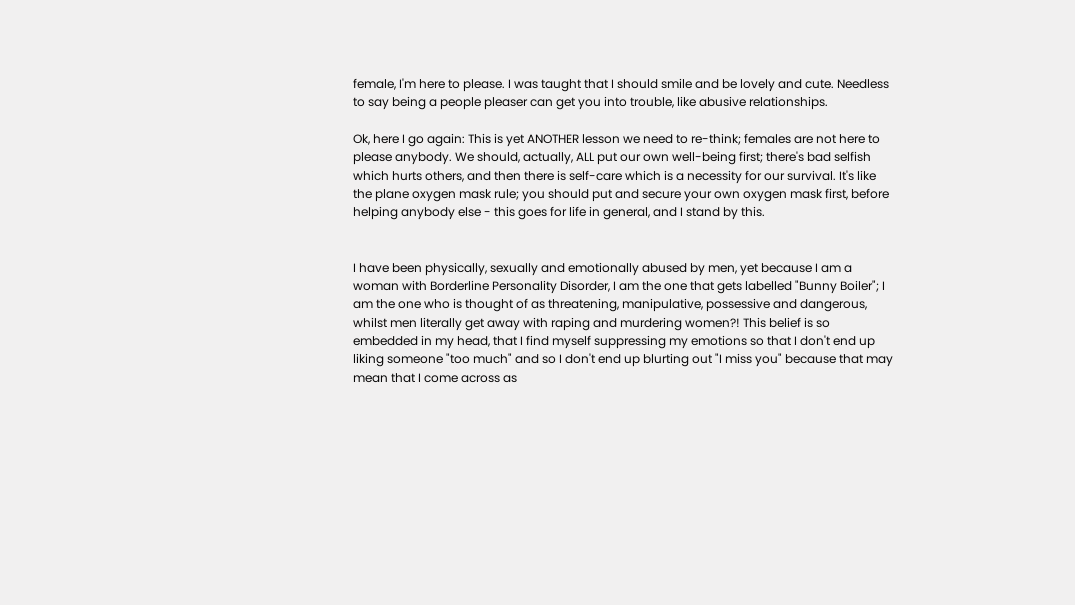female, I'm here to please. I was taught that I should smile and be lovely and cute. Needless to say being a people pleaser can get you into trouble, like abusive relationships.

Ok, here I go again: This is yet ANOTHER lesson we need to re-think; females are not here to please anybody. We should, actually, ALL put our own well-being first; there's bad selfish which hurts others, and then there is self-care which is a necessity for our survival. It's like the plane oxygen mask rule; you should put and secure your own oxygen mask first, before helping anybody else - this goes for life in general, and I stand by this.


I have been physically, sexually and emotionally abused by men, yet because I am a woman with Borderline Personality Disorder, I am the one that gets labelled "Bunny Boiler"; I am the one who is thought of as threatening, manipulative, possessive and dangerous, whilst men literally get away with raping and murdering women?! This belief is so embedded in my head, that I find myself suppressing my emotions so that I don't end up liking someone "too much" and so I don't end up blurting out "I miss you" because that may mean that I come across as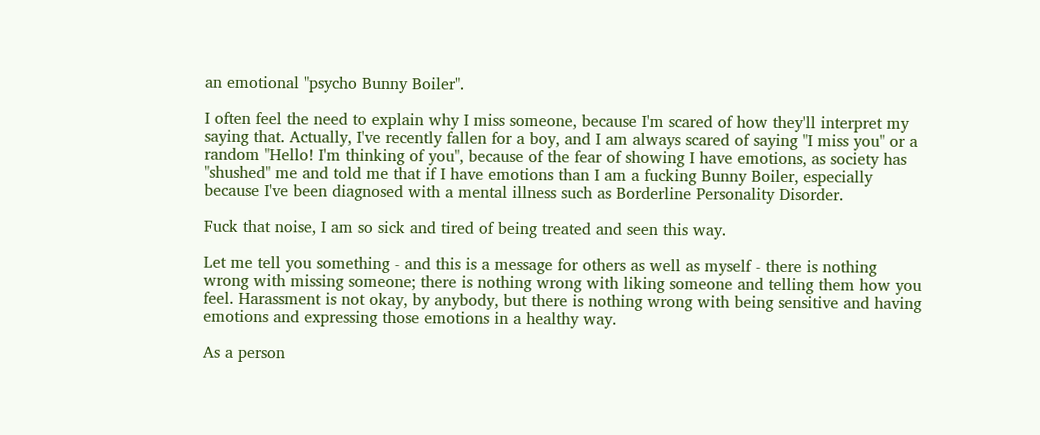an emotional "psycho Bunny Boiler".

I often feel the need to explain why I miss someone, because I'm scared of how they'll interpret my saying that. Actually, I've recently fallen for a boy, and I am always scared of saying "I miss you" or a random "Hello! I'm thinking of you", because of the fear of showing I have emotions, as society has "shushed" me and told me that if I have emotions than I am a fucking Bunny Boiler, especially because I've been diagnosed with a mental illness such as Borderline Personality Disorder.

Fuck that noise, I am so sick and tired of being treated and seen this way.

Let me tell you something - and this is a message for others as well as myself - there is nothing wrong with missing someone; there is nothing wrong with liking someone and telling them how you feel. Harassment is not okay, by anybody, but there is nothing wrong with being sensitive and having emotions and expressing those emotions in a healthy way.

As a person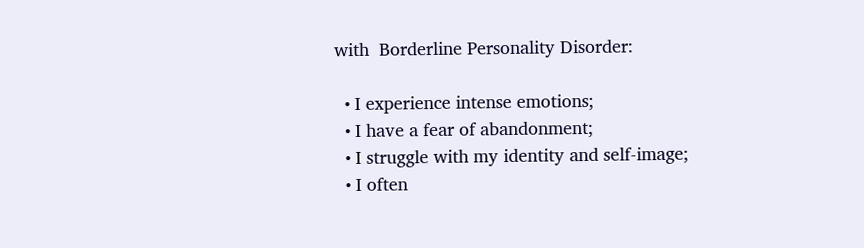with  Borderline Personality Disorder:

  • I experience intense emotions;
  • I have a fear of abandonment;
  • I struggle with my identity and self-image;
  • I often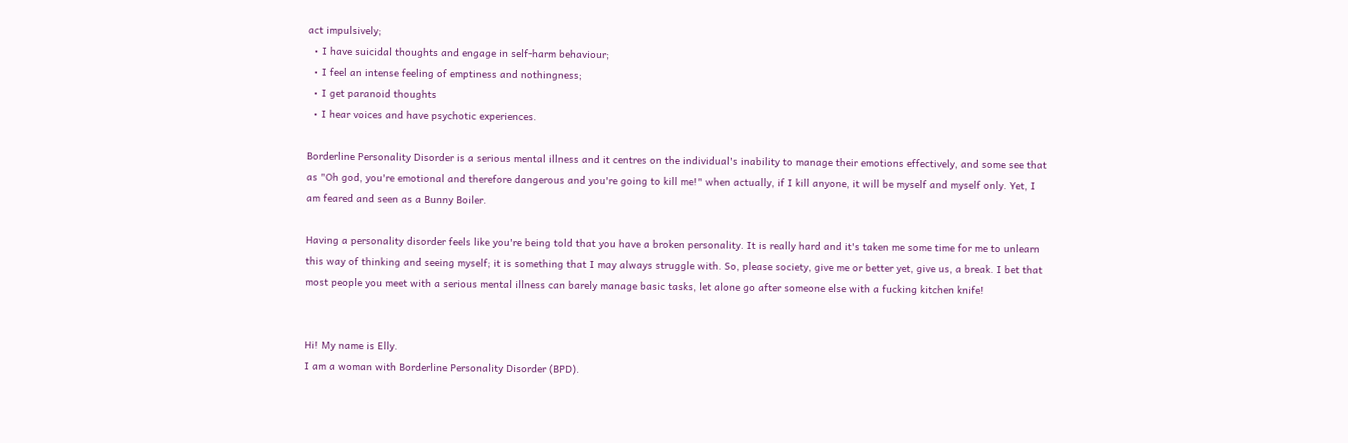act impulsively;
  • I have suicidal thoughts and engage in self-harm behaviour;
  • I feel an intense feeling of emptiness and nothingness;
  • I get paranoid thoughts
  • I hear voices and have psychotic experiences.

Borderline Personality Disorder is a serious mental illness and it centres on the individual's inability to manage their emotions effectively, and some see that as "Oh god, you're emotional and therefore dangerous and you're going to kill me!" when actually, if I kill anyone, it will be myself and myself only. Yet, I am feared and seen as a Bunny Boiler.

Having a personality disorder feels like you're being told that you have a broken personality. It is really hard and it's taken me some time for me to unlearn this way of thinking and seeing myself; it is something that I may always struggle with. So, please society, give me or better yet, give us, a break. I bet that most people you meet with a serious mental illness can barely manage basic tasks, let alone go after someone else with a fucking kitchen knife!


Hi! My name is Elly.
I am a woman with Borderline Personality Disorder (BPD).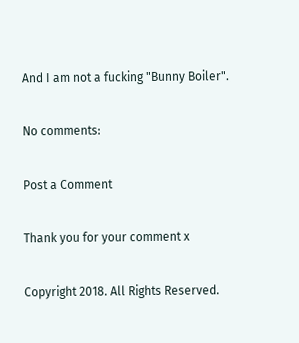And I am not a fucking "Bunny Boiler".

No comments:

Post a Comment

Thank you for your comment x

Copyright 2018. All Rights Reserved.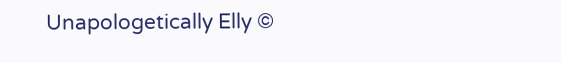Unapologetically Elly ©